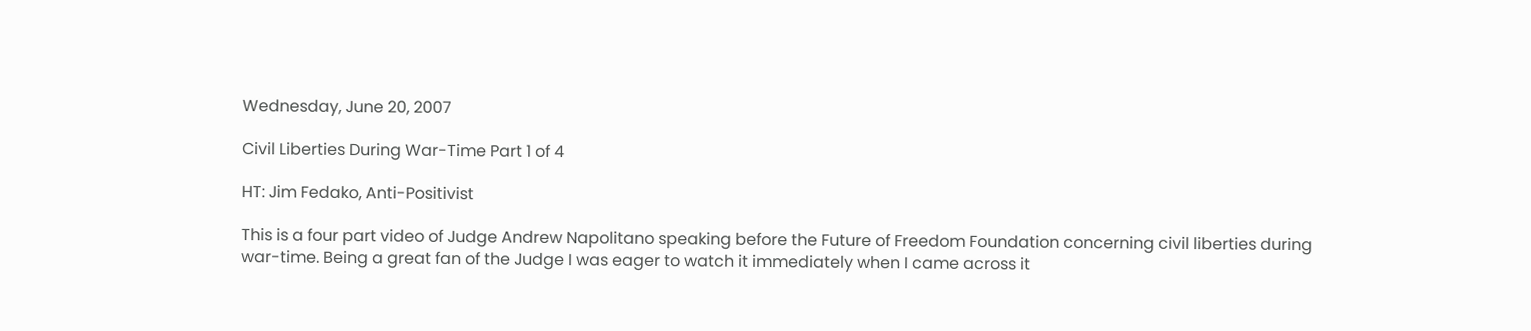Wednesday, June 20, 2007

Civil Liberties During War-Time Part 1 of 4

HT: Jim Fedako, Anti-Positivist

This is a four part video of Judge Andrew Napolitano speaking before the Future of Freedom Foundation concerning civil liberties during war-time. Being a great fan of the Judge I was eager to watch it immediately when I came across it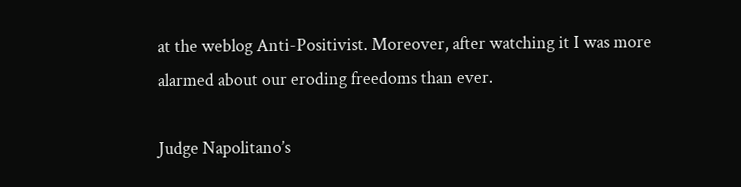at the weblog Anti-Positivist. Moreover, after watching it I was more alarmed about our eroding freedoms than ever.

Judge Napolitano’s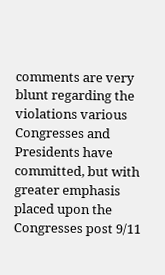comments are very blunt regarding the violations various Congresses and Presidents have committed, but with greater emphasis placed upon the Congresses post 9/11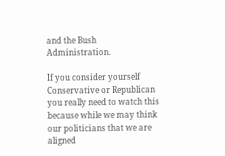and the Bush Administration.

If you consider yourself Conservative or Republican you really need to watch this because while we may think our politicians that we are aligned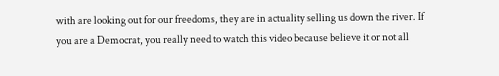with are looking out for our freedoms, they are in actuality selling us down the river. If you are a Democrat, you really need to watch this video because believe it or not all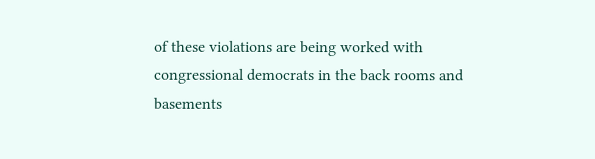of these violations are being worked with congressional democrats in the back rooms and basements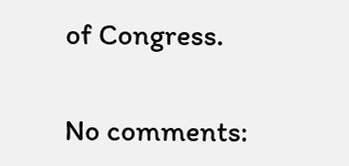of Congress.

No comments: